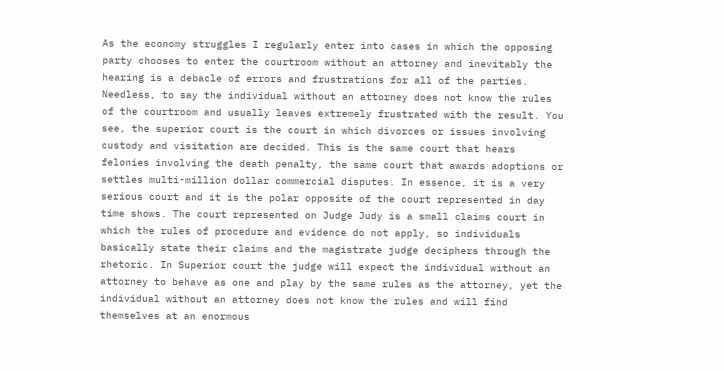As the economy struggles I regularly enter into cases in which the opposing party chooses to enter the courtroom without an attorney and inevitably the hearing is a debacle of errors and frustrations for all of the parties. Needless, to say the individual without an attorney does not know the rules of the courtroom and usually leaves extremely frustrated with the result. You see, the superior court is the court in which divorces or issues involving custody and visitation are decided. This is the same court that hears felonies involving the death penalty, the same court that awards adoptions or settles multi-million dollar commercial disputes. In essence, it is a very serious court and it is the polar opposite of the court represented in day time shows. The court represented on Judge Judy is a small claims court in which the rules of procedure and evidence do not apply, so individuals basically state their claims and the magistrate judge deciphers through the rhetoric. In Superior court the judge will expect the individual without an attorney to behave as one and play by the same rules as the attorney, yet the individual without an attorney does not know the rules and will find themselves at an enormous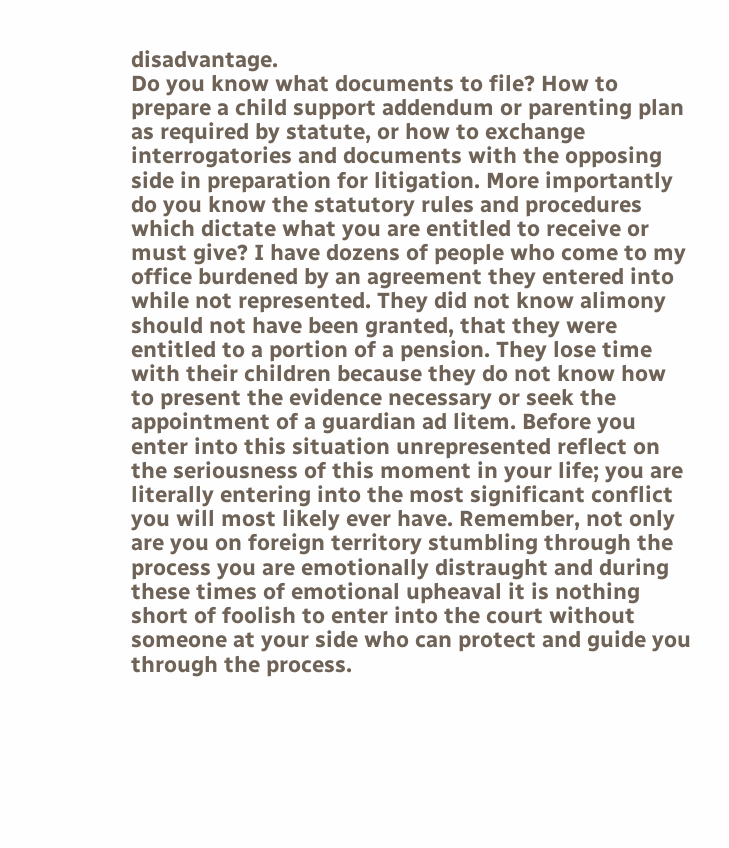disadvantage.
Do you know what documents to file? How to prepare a child support addendum or parenting plan as required by statute, or how to exchange interrogatories and documents with the opposing side in preparation for litigation. More importantly do you know the statutory rules and procedures which dictate what you are entitled to receive or must give? I have dozens of people who come to my office burdened by an agreement they entered into while not represented. They did not know alimony should not have been granted, that they were entitled to a portion of a pension. They lose time with their children because they do not know how to present the evidence necessary or seek the appointment of a guardian ad litem. Before you enter into this situation unrepresented reflect on the seriousness of this moment in your life; you are literally entering into the most significant conflict you will most likely ever have. Remember, not only are you on foreign territory stumbling through the process you are emotionally distraught and during these times of emotional upheaval it is nothing short of foolish to enter into the court without someone at your side who can protect and guide you through the process.